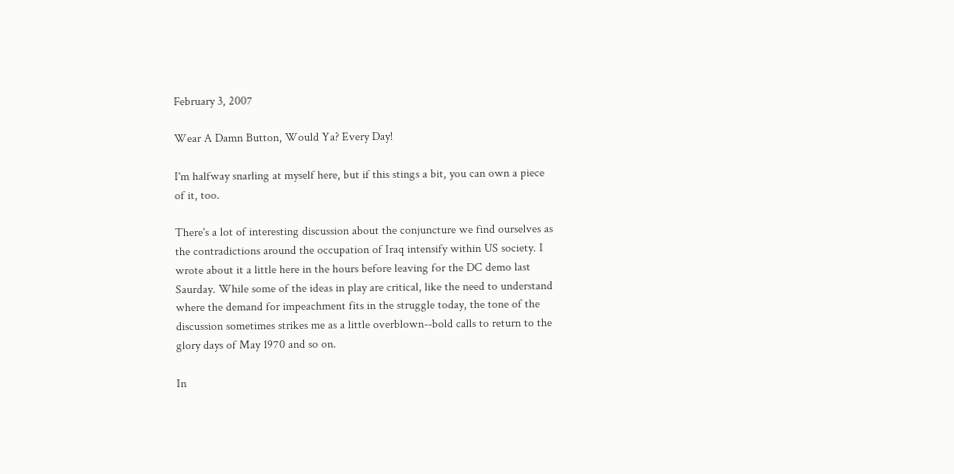February 3, 2007

Wear A Damn Button, Would Ya? Every Day!

I'm halfway snarling at myself here, but if this stings a bit, you can own a piece of it, too.

There's a lot of interesting discussion about the conjuncture we find ourselves as the contradictions around the occupation of Iraq intensify within US society. I wrote about it a little here in the hours before leaving for the DC demo last Saurday. While some of the ideas in play are critical, like the need to understand where the demand for impeachment fits in the struggle today, the tone of the discussion sometimes strikes me as a little overblown--bold calls to return to the glory days of May 1970 and so on.

In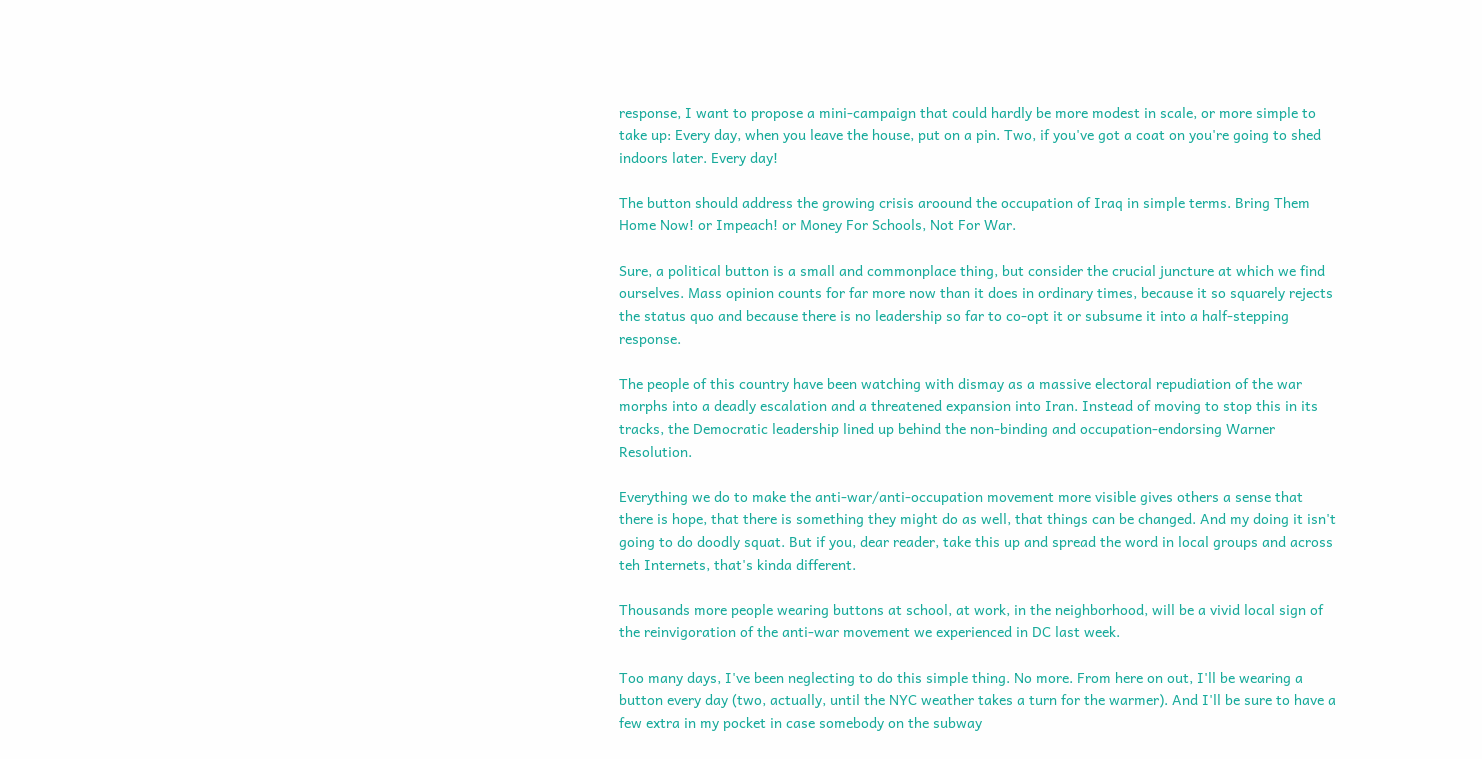response, I want to propose a mini-campaign that could hardly be more modest in scale, or more simple to take up: Every day, when you leave the house, put on a pin. Two, if you've got a coat on you're going to shed indoors later. Every day!

The button should address the growing crisis aroound the occupation of Iraq in simple terms. Bring Them Home Now! or Impeach! or Money For Schools, Not For War.

Sure, a political button is a small and commonplace thing, but consider the crucial juncture at which we find ourselves. Mass opinion counts for far more now than it does in ordinary times, because it so squarely rejects the status quo and because there is no leadership so far to co-opt it or subsume it into a half-stepping response.

The people of this country have been watching with dismay as a massive electoral repudiation of the war morphs into a deadly escalation and a threatened expansion into Iran. Instead of moving to stop this in its tracks, the Democratic leadership lined up behind the non-binding and occupation-endorsing Warner Resolution.

Everything we do to make the anti-war/anti-occupation movement more visible gives others a sense that there is hope, that there is something they might do as well, that things can be changed. And my doing it isn't going to do doodly squat. But if you, dear reader, take this up and spread the word in local groups and across teh Internets, that's kinda different.

Thousands more people wearing buttons at school, at work, in the neighborhood, will be a vivid local sign of the reinvigoration of the anti-war movement we experienced in DC last week.

Too many days, I've been neglecting to do this simple thing. No more. From here on out, I'll be wearing a button every day (two, actually, until the NYC weather takes a turn for the warmer). And I'll be sure to have a few extra in my pocket in case somebody on the subway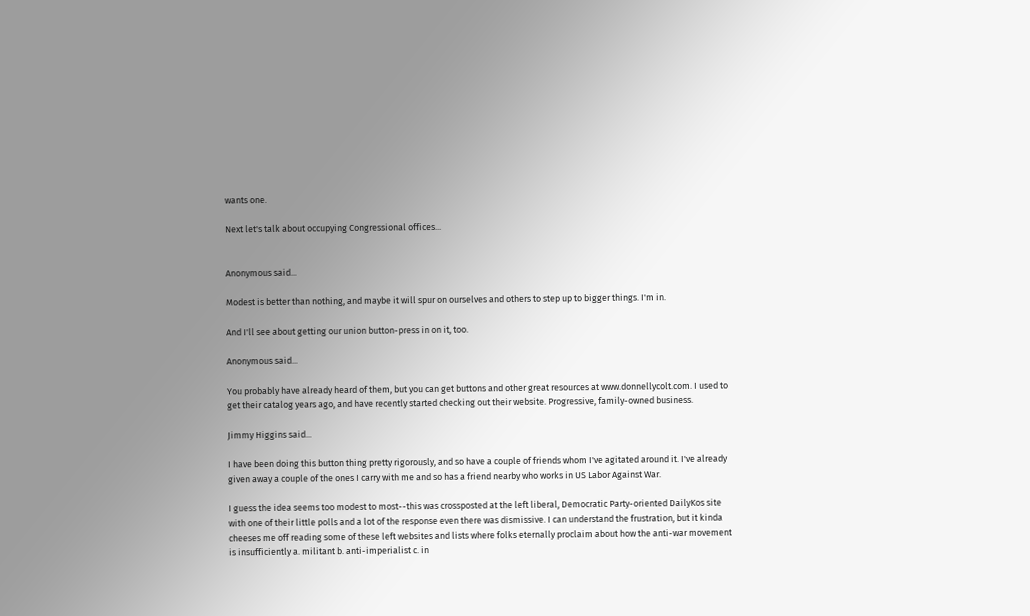wants one.

Next let's talk about occupying Congressional offices...


Anonymous said...

Modest is better than nothing, and maybe it will spur on ourselves and others to step up to bigger things. I'm in.

And I'll see about getting our union button-press in on it, too.

Anonymous said...

You probably have already heard of them, but you can get buttons and other great resources at www.donnellycolt.com. I used to get their catalog years ago, and have recently started checking out their website. Progressive, family-owned business.

Jimmy Higgins said...

I have been doing this button thing pretty rigorously, and so have a couple of friends whom I've agitated around it. I've already given away a couple of the ones I carry with me and so has a friend nearby who works in US Labor Against War.

I guess the idea seems too modest to most--this was crossposted at the left liberal, Democratic Party-oriented DailyKos site with one of their little polls and a lot of the response even there was dismissive. I can understand the frustration, but it kinda cheeses me off reading some of these left websites and lists where folks eternally proclaim about how the anti-war movement is insufficiently a. militant b. anti-imperialist c. in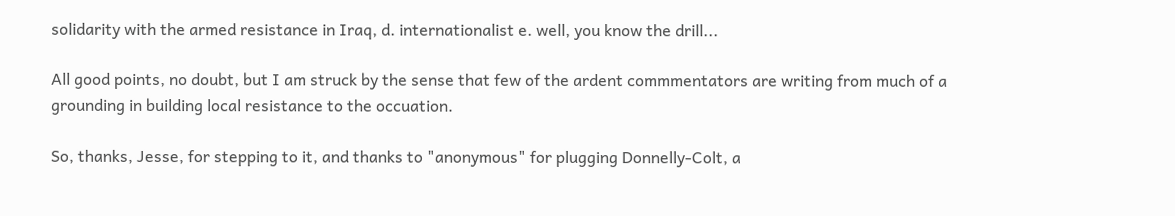solidarity with the armed resistance in Iraq, d. internationalist e. well, you know the drill...

All good points, no doubt, but I am struck by the sense that few of the ardent commmentators are writing from much of a grounding in building local resistance to the occuation.

So, thanks, Jesse, for stepping to it, and thanks to "anonymous" for plugging Donnelly-Colt, a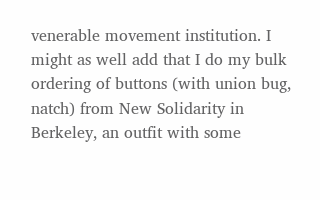venerable movement institution. I might as well add that I do my bulk ordering of buttons (with union bug, natch) from New Solidarity in Berkeley, an outfit with some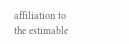affiliation to the estimable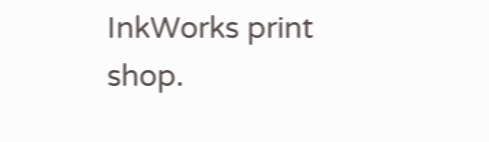InkWorks print shop.